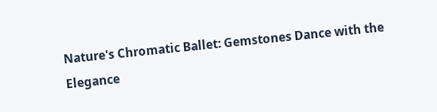Nature's Chromatic Ballet: Gemstones Dance with the Elegance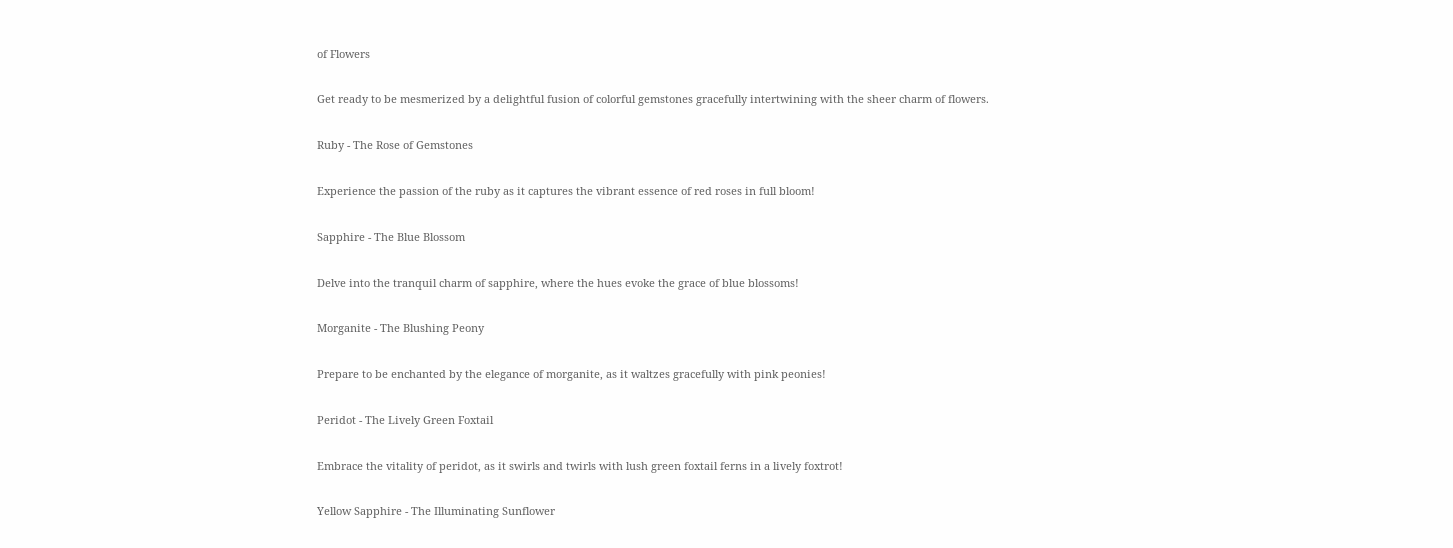of Flowers

Get ready to be mesmerized by a delightful fusion of colorful gemstones gracefully intertwining with the sheer charm of flowers.

Ruby - The Rose of Gemstones

Experience the passion of the ruby as it captures the vibrant essence of red roses in full bloom!

Sapphire - The Blue Blossom

Delve into the tranquil charm of sapphire, where the hues evoke the grace of blue blossoms!

Morganite - The Blushing Peony

Prepare to be enchanted by the elegance of morganite, as it waltzes gracefully with pink peonies!

Peridot - The Lively Green Foxtail

Embrace the vitality of peridot, as it swirls and twirls with lush green foxtail ferns in a lively foxtrot!

Yellow Sapphire - The Illuminating Sunflower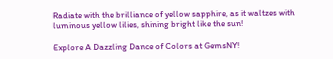Radiate with the brilliance of yellow sapphire, as it waltzes with luminous yellow lilies, shining bright like the sun!

Explore A Dazzling Dance of Colors at GemsNY!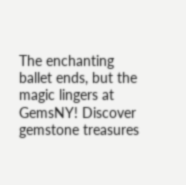The enchanting ballet ends, but the magic lingers at GemsNY! Discover gemstone treasures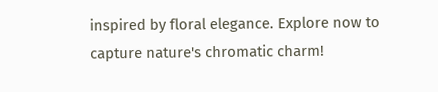inspired by floral elegance. Explore now to capture nature's chromatic charm!